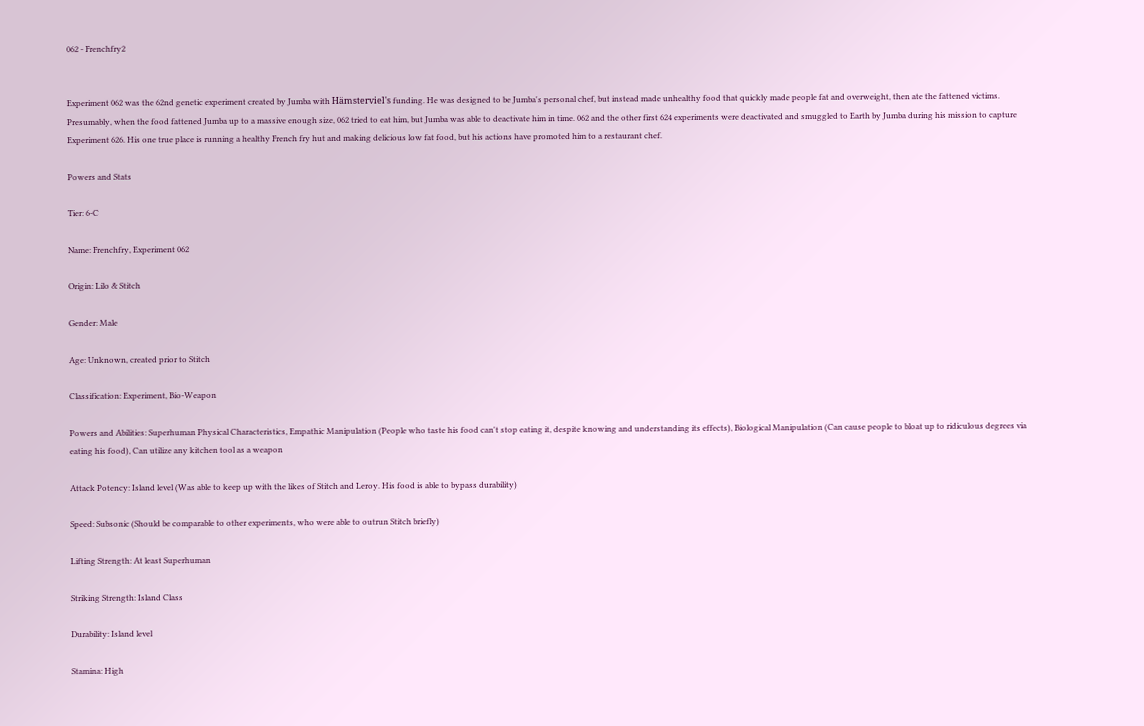062 - Frenchfry2


Experiment 062 was the 62nd genetic experiment created by Jumba with Hämsterviel's funding. He was designed to be Jumba's personal chef, but instead made unhealthy food that quickly made people fat and overweight, then ate the fattened victims. Presumably, when the food fattened Jumba up to a massive enough size, 062 tried to eat him, but Jumba was able to deactivate him in time. 062 and the other first 624 experiments were deactivated and smuggled to Earth by Jumba during his mission to capture Experiment 626. His one true place is running a healthy French fry hut and making delicious low fat food, but his actions have promoted him to a restaurant chef.

Powers and Stats

Tier: 6-C

Name: Frenchfry, Experiment 062

Origin: Lilo & Stitch

Gender: Male

Age: Unknown, created prior to Stitch

Classification: Experiment, Bio-Weapon

Powers and Abilities: Superhuman Physical Characteristics, Empathic Manipulation (People who taste his food can't stop eating it, despite knowing and understanding its effects), Biological Manipulation (Can cause people to bloat up to ridiculous degrees via eating his food), Can utilize any kitchen tool as a weapon

Attack Potency: Island level (Was able to keep up with the likes of Stitch and Leroy. His food is able to bypass durability)

Speed: Subsonic (Should be comparable to other experiments, who were able to outrun Stitch briefly)

Lifting Strength: At least Superhuman

Striking Strength: Island Class

Durability: Island level

Stamina: High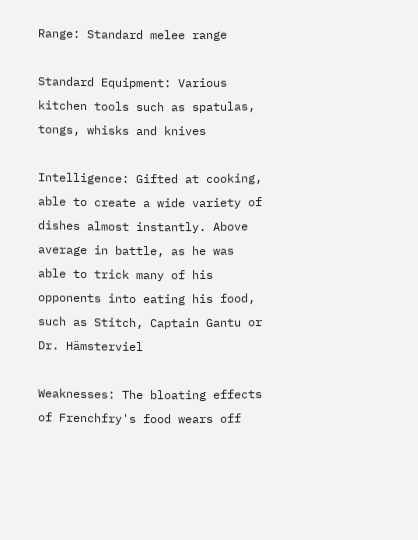Range: Standard melee range

Standard Equipment: Various kitchen tools such as spatulas, tongs, whisks and knives

Intelligence: Gifted at cooking, able to create a wide variety of dishes almost instantly. Above average in battle, as he was able to trick many of his opponents into eating his food, such as Stitch, Captain Gantu or Dr. Hämsterviel

Weaknesses: The bloating effects of Frenchfry's food wears off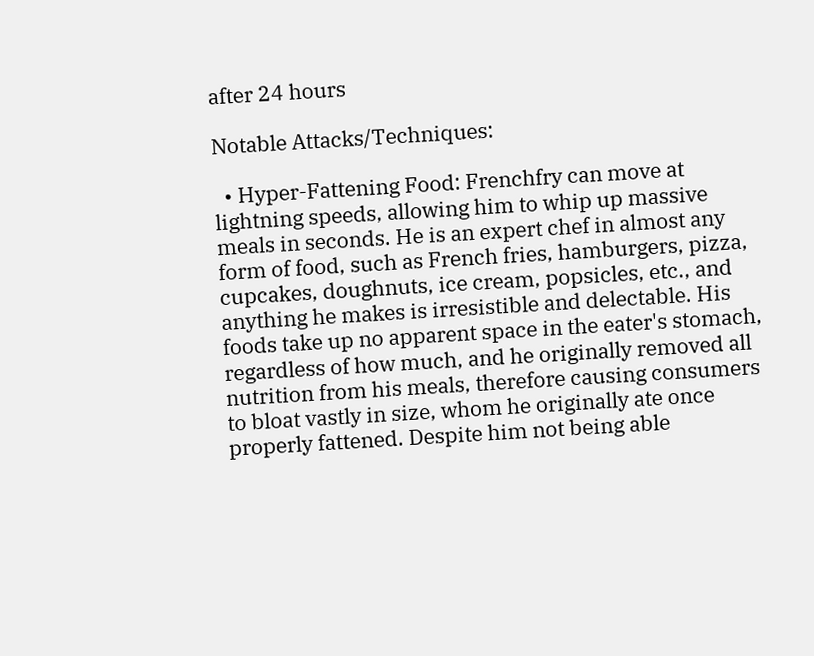after 24 hours

Notable Attacks/Techniques:

  • Hyper-Fattening Food: Frenchfry can move at lightning speeds, allowing him to whip up massive meals in seconds. He is an expert chef in almost any form of food, such as French fries, hamburgers, pizza, cupcakes, doughnuts, ice cream, popsicles, etc., and anything he makes is irresistible and delectable. His foods take up no apparent space in the eater's stomach, regardless of how much, and he originally removed all nutrition from his meals, therefore causing consumers to bloat vastly in size, whom he originally ate once properly fattened. Despite him not being able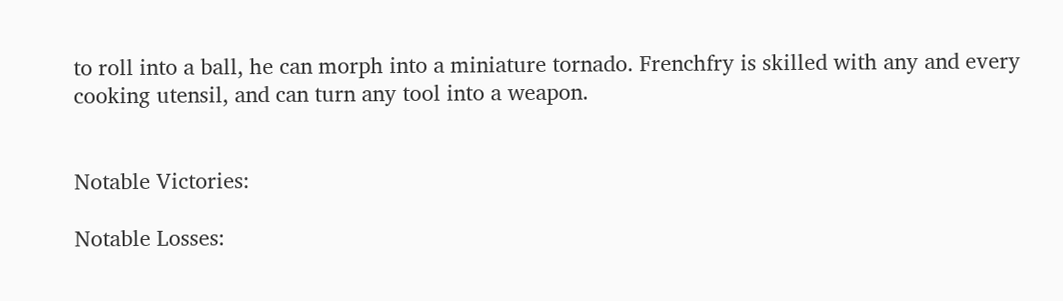to roll into a ball, he can morph into a miniature tornado. Frenchfry is skilled with any and every cooking utensil, and can turn any tool into a weapon.


Notable Victories:

Notable Losses: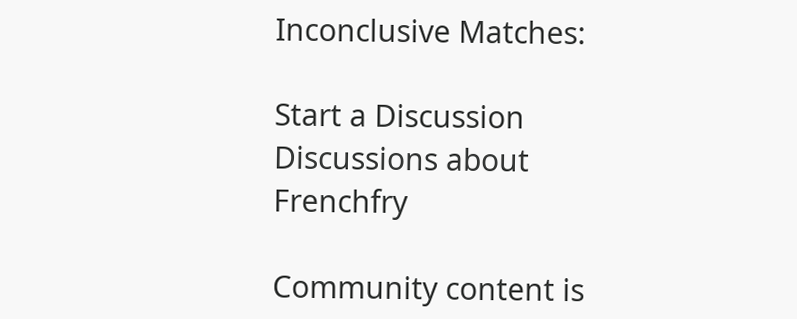Inconclusive Matches:

Start a Discussion Discussions about Frenchfry

Community content is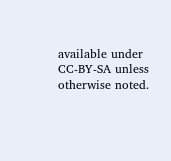available under CC-BY-SA unless otherwise noted.